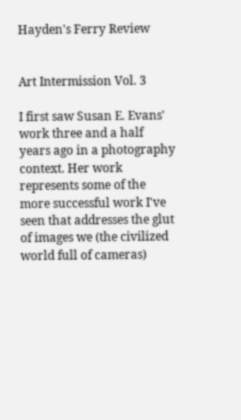Hayden's Ferry Review


Art Intermission Vol. 3

I first saw Susan E. Evans' work three and a half years ago in a photography context. Her work represents some of the more successful work I've seen that addresses the glut of images we (the civilized world full of cameras)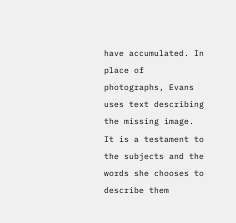have accumulated. In place of photographs, Evans uses text describing the missing image. It is a testament to the subjects and the words she chooses to describe them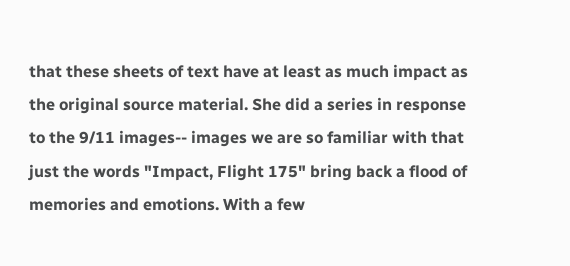that these sheets of text have at least as much impact as the original source material. She did a series in response to the 9/11 images-- images we are so familiar with that just the words "Impact, Flight 175" bring back a flood of memories and emotions. With a few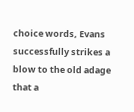choice words, Evans successfully strikes a blow to the old adage that a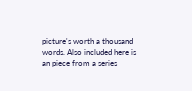picture's worth a thousand words. Also included here is an piece from a series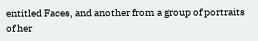entitled Faces, and another from a group of portraits of her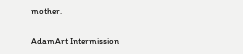mother.

AdamArt Intermission